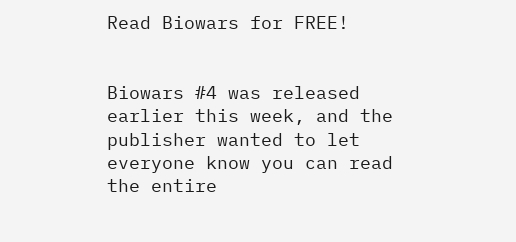Read Biowars for FREE!


Biowars #4 was released earlier this week, and the publisher wanted to let everyone know you can read the entire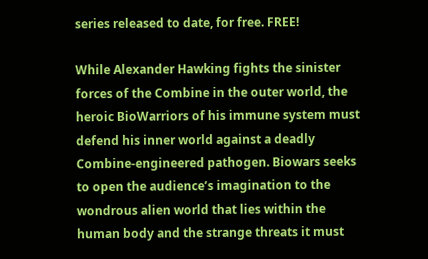series released to date, for free. FREE!

While Alexander Hawking fights the sinister forces of the Combine in the outer world, the heroic BioWarriors of his immune system must defend his inner world against a deadly Combine-engineered pathogen. Biowars seeks to open the audience’s imagination to the wondrous alien world that lies within the human body and the strange threats it must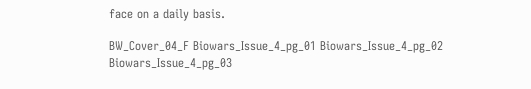face on a daily basis.

BW_Cover_04_F Biowars_Issue_4_pg_01 Biowars_Issue_4_pg_02 Biowars_Issue_4_pg_03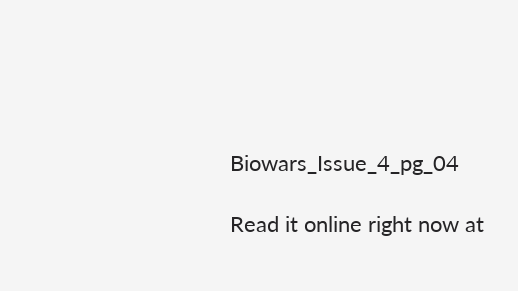Biowars_Issue_4_pg_04

Read it online right now at